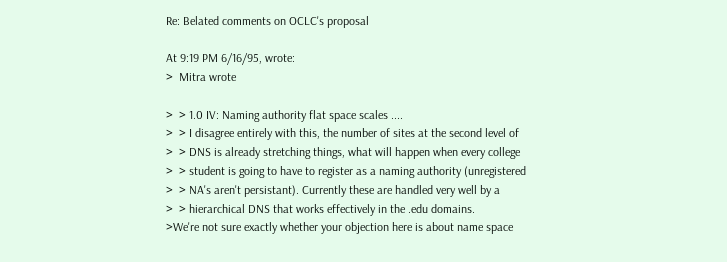Re: Belated comments on OCLC's proposal

At 9:19 PM 6/16/95, wrote:
>  Mitra wrote

>  > 1.0 IV: Naming authority flat space scales ....
>  > I disagree entirely with this, the number of sites at the second level of
>  > DNS is already stretching things, what will happen when every college
>  > student is going to have to register as a naming authority (unregistered
>  > NA's aren't persistant). Currently these are handled very well by a
>  > hierarchical DNS that works effectively in the .edu domains.
>We're not sure exactly whether your objection here is about name space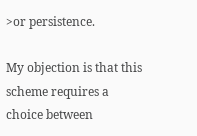>or persistence.

My objection is that this scheme requires a choice between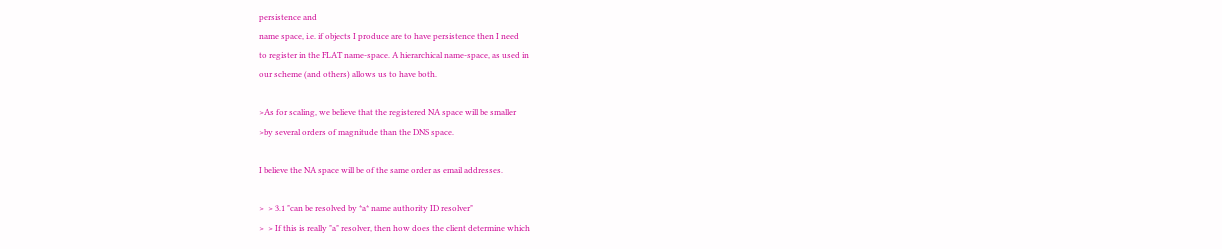persistence and
name space, i.e. if objects I produce are to have persistence then I need
to register in the FLAT name-space. A hierarchical name-space, as used in
our scheme (and others) allows us to have both.

>As for scaling, we believe that the registered NA space will be smaller
>by several orders of magnitude than the DNS space.

I believe the NA space will be of the same order as email addresses.

>  > 3.1 "can be resolved by *a* name authority ID resolver"
>  > If this is really "a" resolver, then how does the client determine which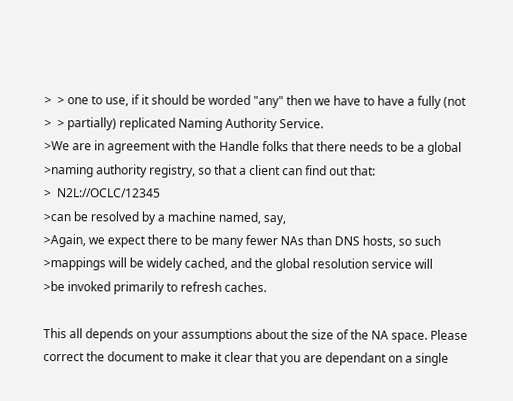>  > one to use, if it should be worded "any" then we have to have a fully (not
>  > partially) replicated Naming Authority Service.
>We are in agreement with the Handle folks that there needs to be a global
>naming authority registry, so that a client can find out that:
>  N2L://OCLC/12345
>can be resolved by a machine named, say,
>Again, we expect there to be many fewer NAs than DNS hosts, so such
>mappings will be widely cached, and the global resolution service will
>be invoked primarily to refresh caches.

This all depends on your assumptions about the size of the NA space. Please
correct the document to make it clear that you are dependant on a single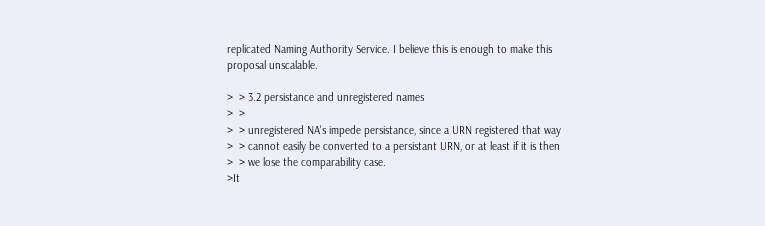replicated Naming Authority Service. I believe this is enough to make this
proposal unscalable.

>  > 3.2 persistance and unregistered names
>  >
>  > unregistered NA's impede persistance, since a URN registered that way
>  > cannot easily be converted to a persistant URN, or at least if it is then
>  > we lose the comparability case.
>It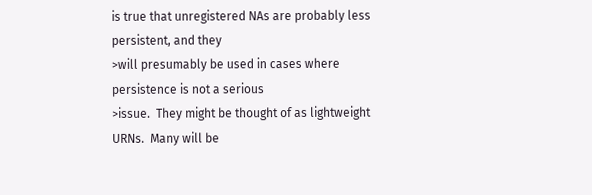is true that unregistered NAs are probably less persistent, and they
>will presumably be used in cases where persistence is not a serious
>issue.  They might be thought of as lightweight URNs.  Many will be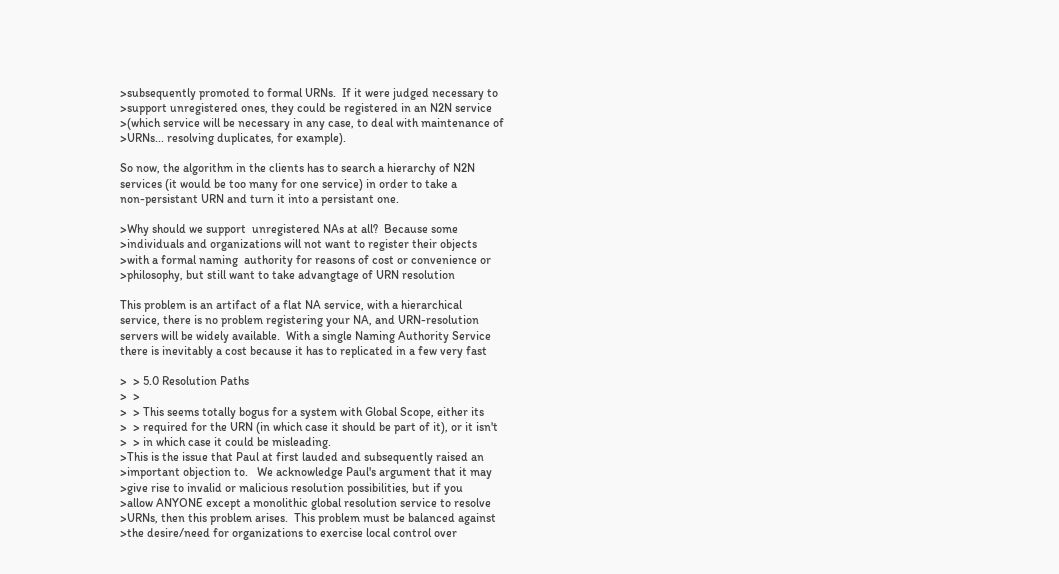>subsequently promoted to formal URNs.  If it were judged necessary to
>support unregistered ones, they could be registered in an N2N service
>(which service will be necessary in any case, to deal with maintenance of
>URNs... resolving duplicates, for example).

So now, the algorithm in the clients has to search a hierarchy of N2N
services (it would be too many for one service) in order to take a
non-persistant URN and turn it into a persistant one.

>Why should we support  unregistered NAs at all?  Because some
>individuals and organizations will not want to register their objects
>with a formal naming  authority for reasons of cost or convenience or
>philosophy, but still want to take advangtage of URN resolution

This problem is an artifact of a flat NA service, with a hierarchical
service, there is no problem registering your NA, and URN-resolution
servers will be widely available.  With a single Naming Authority Service
there is inevitably a cost because it has to replicated in a few very fast

>  > 5.0 Resolution Paths
>  >
>  > This seems totally bogus for a system with Global Scope, either its
>  > required for the URN (in which case it should be part of it), or it isn't
>  > in which case it could be misleading.
>This is the issue that Paul at first lauded and subsequently raised an
>important objection to.   We acknowledge Paul's argument that it may
>give rise to invalid or malicious resolution possibilities, but if you
>allow ANYONE except a monolithic global resolution service to resolve
>URNs, then this problem arises.  This problem must be balanced against
>the desire/need for organizations to exercise local control over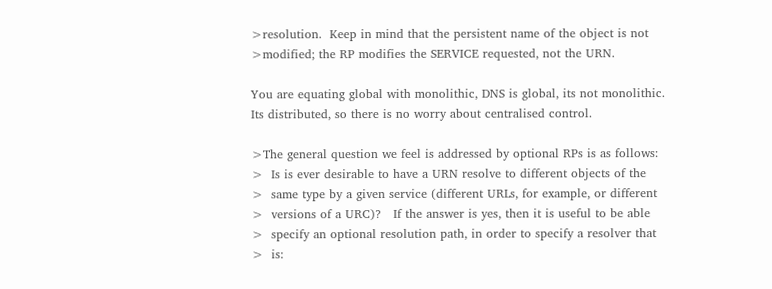>resolution.  Keep in mind that the persistent name of the object is not
>modified; the RP modifies the SERVICE requested, not the URN.

You are equating global with monolithic, DNS is global, its not monolithic.
Its distributed, so there is no worry about centralised control.

>The general question we feel is addressed by optional RPs is as follows:
>  Is is ever desirable to have a URN resolve to different objects of the
>  same type by a given service (different URLs, for example, or different
>  versions of a URC)?   If the answer is yes, then it is useful to be able
>  specify an optional resolution path, in order to specify a resolver that
>  is: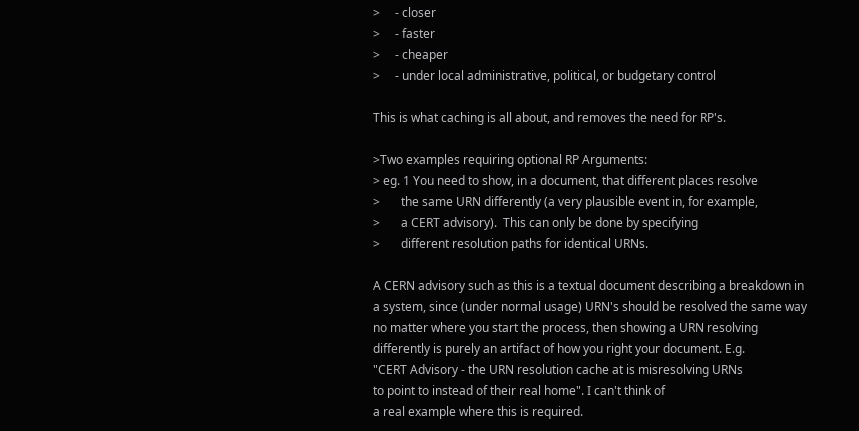>     - closer
>     - faster
>     - cheaper
>     - under local administrative, political, or budgetary control

This is what caching is all about, and removes the need for RP's.

>Two examples requiring optional RP Arguments:
> eg. 1 You need to show, in a document, that different places resolve
>       the same URN differently (a very plausible event in, for example,
>       a CERT advisory).  This can only be done by specifying
>       different resolution paths for identical URNs.

A CERN advisory such as this is a textual document describing a breakdown in
a system, since (under normal usage) URN's should be resolved the same way
no matter where you start the process, then showing a URN resolving
differently is purely an artifact of how you right your document. E.g.
"CERT Advisory - the URN resolution cache at is misresolving URNs
to point to instead of their real home". I can't think of
a real example where this is required.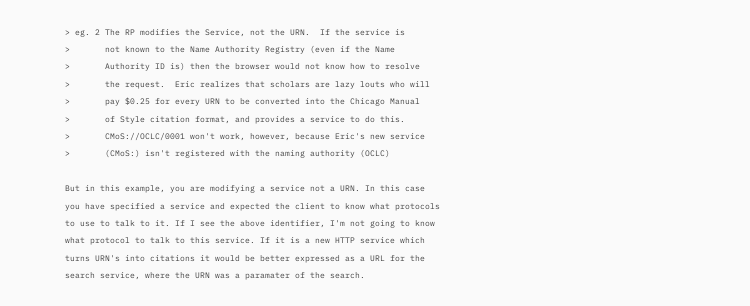> eg. 2 The RP modifies the Service, not the URN.  If the service is
>       not known to the Name Authority Registry (even if the Name
>       Authority ID is) then the browser would not know how to resolve
>       the request.  Eric realizes that scholars are lazy louts who will
>       pay $0.25 for every URN to be converted into the Chicago Manual
>       of Style citation format, and provides a service to do this.
>       CMoS://OCLC/0001 won't work, however, because Eric's new service
>       (CMoS:) isn't registered with the naming authority (OCLC)

But in this example, you are modifying a service not a URN. In this case
you have specified a service and expected the client to know what protocols
to use to talk to it. If I see the above identifier, I'm not going to know
what protocol to talk to this service. If it is a new HTTP service which
turns URN's into citations it would be better expressed as a URL for the
search service, where the URN was a paramater of the search.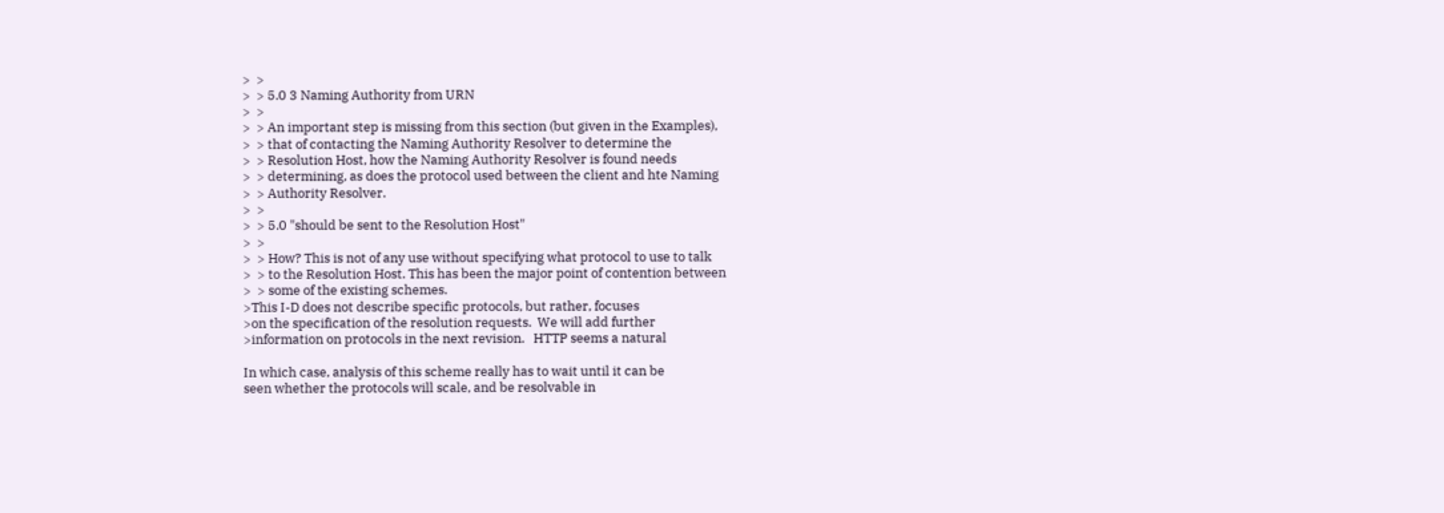>  >
>  > 5.0 3 Naming Authority from URN
>  >
>  > An important step is missing from this section (but given in the Examples),
>  > that of contacting the Naming Authority Resolver to determine the
>  > Resolution Host, how the Naming Authority Resolver is found needs
>  > determining, as does the protocol used between the client and hte Naming
>  > Authority Resolver.
>  >
>  > 5.0 "should be sent to the Resolution Host"
>  >
>  > How? This is not of any use without specifying what protocol to use to talk
>  > to the Resolution Host. This has been the major point of contention between
>  > some of the existing schemes.
>This I-D does not describe specific protocols, but rather, focuses
>on the specification of the resolution requests.  We will add further
>information on protocols in the next revision.   HTTP seems a natural

In which case, analysis of this scheme really has to wait until it can be
seen whether the protocols will scale, and be resolvable in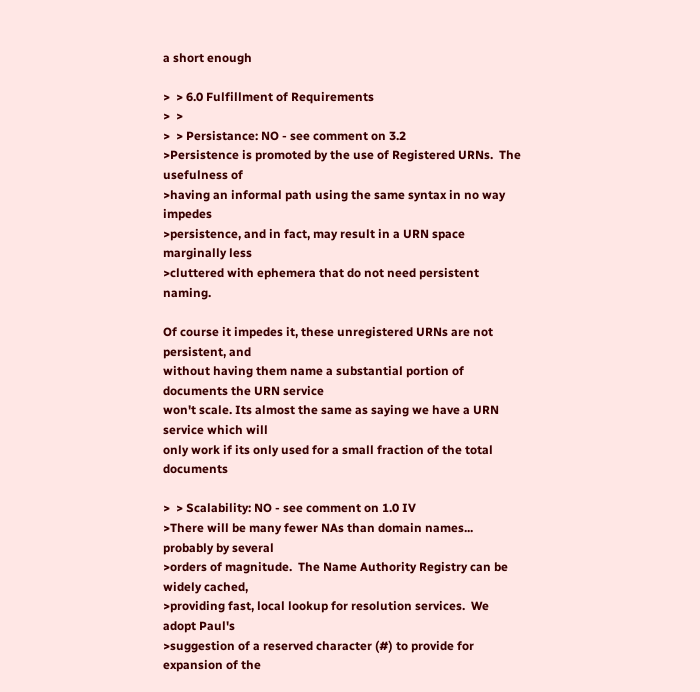a short enough

>  > 6.0 Fulfillment of Requirements
>  >
>  > Persistance: NO - see comment on 3.2
>Persistence is promoted by the use of Registered URNs.  The usefulness of
>having an informal path using the same syntax in no way impedes
>persistence, and in fact, may result in a URN space marginally less
>cluttered with ephemera that do not need persistent naming.

Of course it impedes it, these unregistered URNs are not persistent, and
without having them name a substantial portion of documents the URN service
won't scale. Its almost the same as saying we have a URN service which will
only work if its only used for a small fraction of the total documents

>  > Scalability: NO - see comment on 1.0 IV
>There will be many fewer NAs than domain names... probably by several
>orders of magnitude.  The Name Authority Registry can be widely cached,
>providing fast, local lookup for resolution services.  We adopt Paul's
>suggestion of a reserved character (#) to provide for expansion of the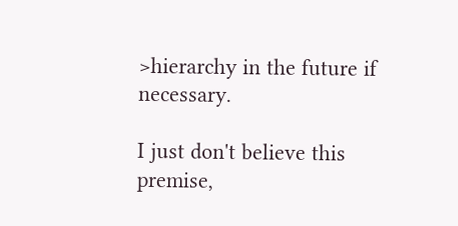>hierarchy in the future if necessary.

I just don't believe this premise,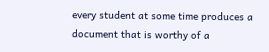every student at some time produces a
document that is worthy of a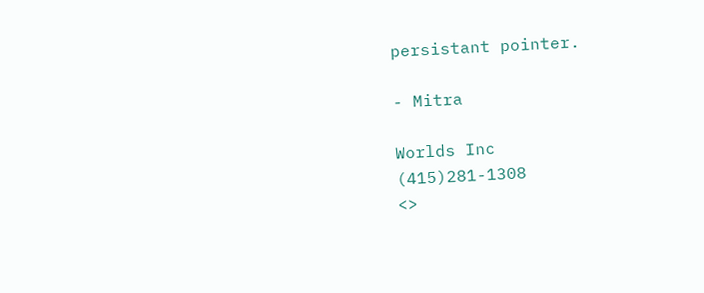persistant pointer.

- Mitra

Worlds Inc                                                (415)281-1308
<>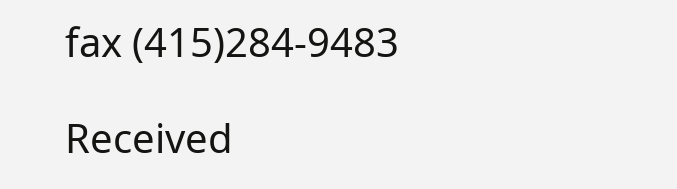fax (415)284-9483

Received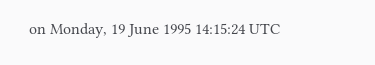on Monday, 19 June 1995 14:15:24 UTC